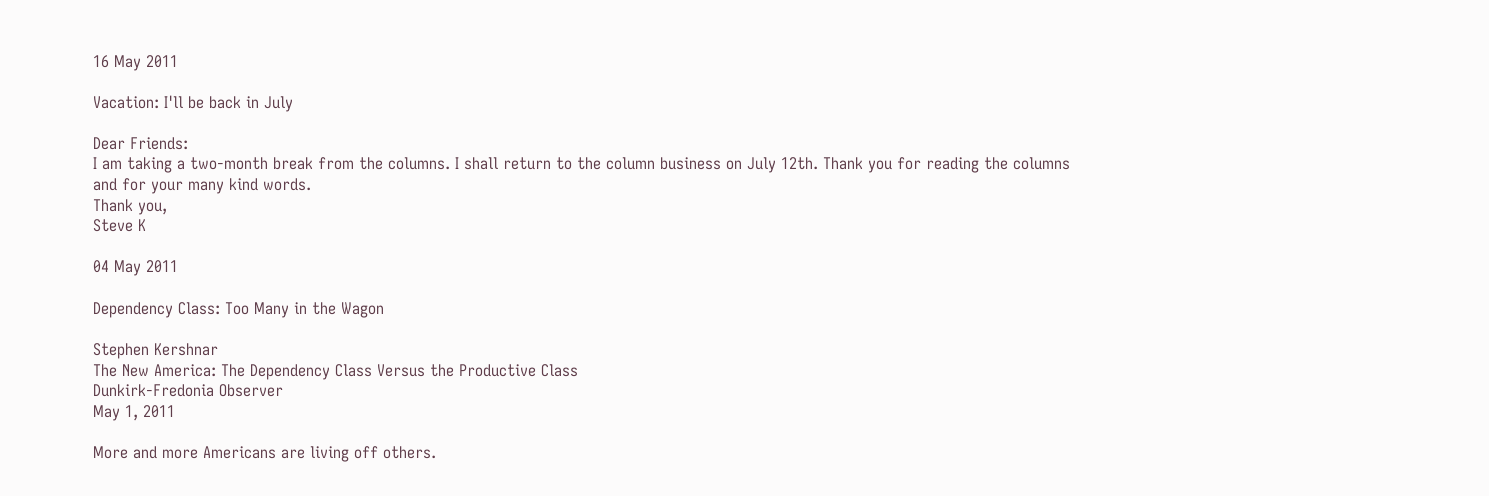16 May 2011

Vacation: I'll be back in July

Dear Friends:
I am taking a two-month break from the columns. I shall return to the column business on July 12th. Thank you for reading the columns and for your many kind words.
Thank you,
Steve K

04 May 2011

Dependency Class: Too Many in the Wagon

Stephen Kershnar
The New America: The Dependency Class Versus the Productive Class
Dunkirk-Fredonia Observer
May 1, 2011

More and more Americans are living off others.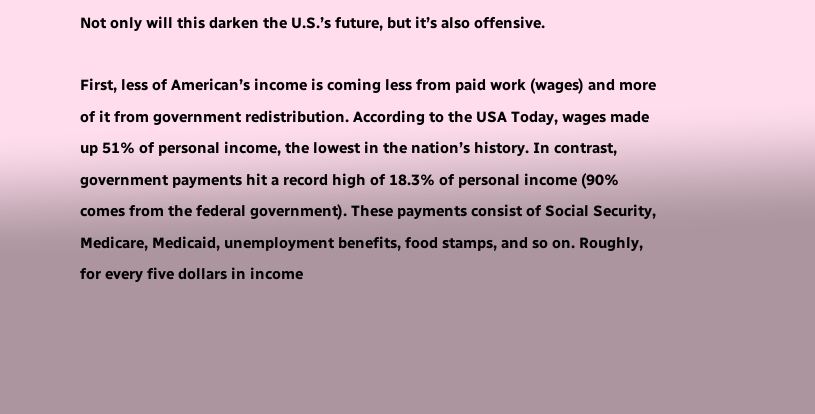Not only will this darken the U.S.’s future, but it’s also offensive.

First, less of American’s income is coming less from paid work (wages) and more of it from government redistribution. According to the USA Today, wages made up 51% of personal income, the lowest in the nation’s history. In contrast, government payments hit a record high of 18.3% of personal income (90% comes from the federal government). These payments consist of Social Security, Medicare, Medicaid, unemployment benefits, food stamps, and so on. Roughly, for every five dollars in income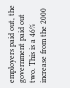employers paid out, the government paid out two. This is a 46% increase from the 2000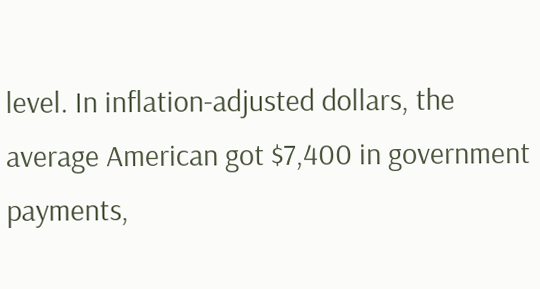level. In inflation-adjusted dollars, the average American got $7,400 in government payments,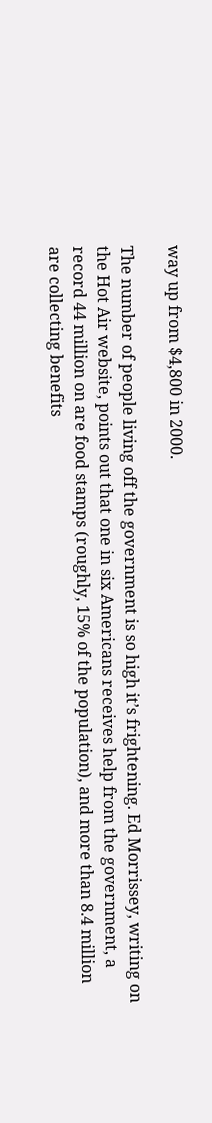way up from $4,800 in 2000.

The number of people living off the government is so high it’s frightening. Ed Morrissey, writing on the Hot Air website, points out that one in six Americans receives help from the government, a record 44 million on are food stamps (roughly, 15% of the population), and more than 8.4 million are collecting benefits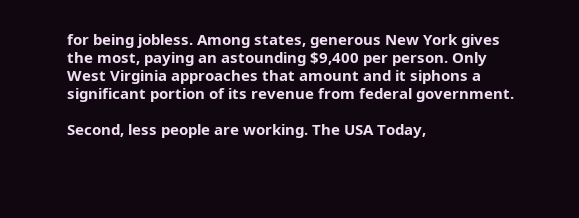for being jobless. Among states, generous New York gives the most, paying an astounding $9,400 per person. Only West Virginia approaches that amount and it siphons a significant portion of its revenue from federal government.

Second, less people are working. The USA Today,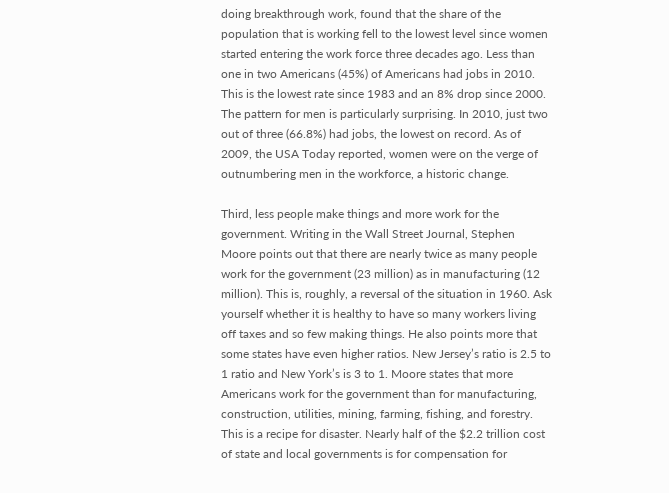doing breakthrough work, found that the share of the population that is working fell to the lowest level since women started entering the work force three decades ago. Less than one in two Americans (45%) of Americans had jobs in 2010. This is the lowest rate since 1983 and an 8% drop since 2000. The pattern for men is particularly surprising. In 2010, just two out of three (66.8%) had jobs, the lowest on record. As of 2009, the USA Today reported, women were on the verge of outnumbering men in the workforce, a historic change.

Third, less people make things and more work for the government. Writing in the Wall Street Journal, Stephen Moore points out that there are nearly twice as many people work for the government (23 million) as in manufacturing (12 million). This is, roughly, a reversal of the situation in 1960. Ask yourself whether it is healthy to have so many workers living off taxes and so few making things. He also points more that some states have even higher ratios. New Jersey’s ratio is 2.5 to 1 ratio and New York’s is 3 to 1. Moore states that more Americans work for the government than for manufacturing, construction, utilities, mining, farming, fishing, and forestry. This is a recipe for disaster. Nearly half of the $2.2 trillion cost of state and local governments is for compensation for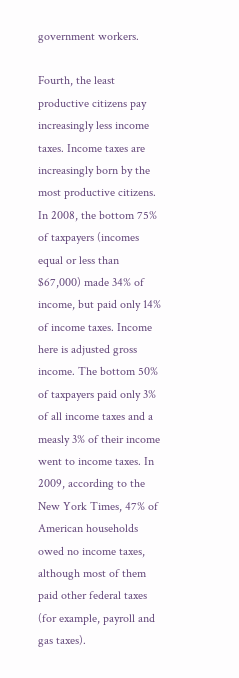government workers.

Fourth, the least productive citizens pay increasingly less income taxes. Income taxes are increasingly born by the most productive citizens. In 2008, the bottom 75% of taxpayers (incomes equal or less than $67,000) made 34% of income, but paid only 14% of income taxes. Income here is adjusted gross income. The bottom 50% of taxpayers paid only 3% of all income taxes and a measly 3% of their income went to income taxes. In 2009, according to the New York Times, 47% of American households owed no income taxes, although most of them paid other federal taxes (for example, payroll and gas taxes).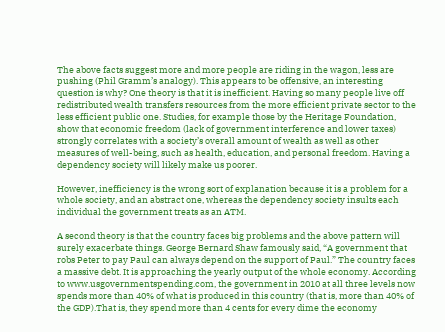The above facts suggest more and more people are riding in the wagon, less are pushing (Phil Gramm’s analogy). This appears to be offensive, an interesting question is why? One theory is that it is inefficient. Having so many people live off redistributed wealth transfers resources from the more efficient private sector to the less efficient public one. Studies, for example those by the Heritage Foundation, show that economic freedom (lack of government interference and lower taxes) strongly correlates with a society’s overall amount of wealth as well as other measures of well-being, such as health, education, and personal freedom. Having a dependency society will likely make us poorer.

However, inefficiency is the wrong sort of explanation because it is a problem for a whole society, and an abstract one, whereas the dependency society insults each individual the government treats as an ATM.

A second theory is that the country faces big problems and the above pattern will surely exacerbate things. George Bernard Shaw famously said, “A government that robs Peter to pay Paul can always depend on the support of Paul.” The country faces a massive debt. It is approaching the yearly output of the whole economy. According to www.usgovernmentspending.com, the government in 2010 at all three levels now spends more than 40% of what is produced in this country (that is, more than 40% of the GDP).That is, they spend more than 4 cents for every dime the economy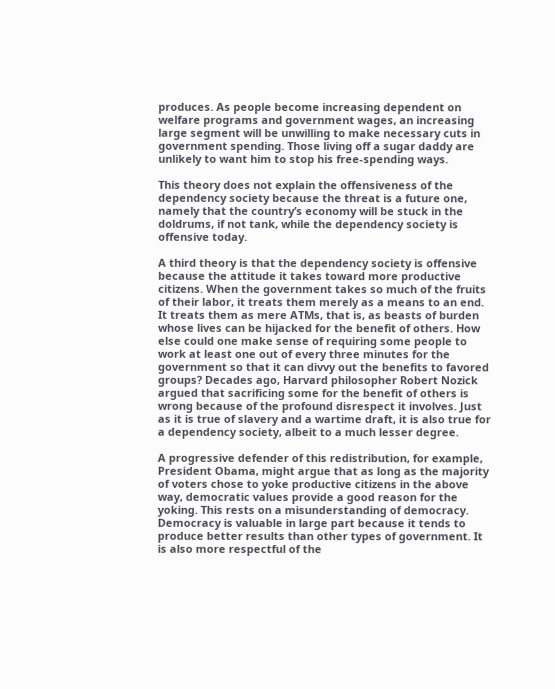produces. As people become increasing dependent on welfare programs and government wages, an increasing large segment will be unwilling to make necessary cuts in government spending. Those living off a sugar daddy are unlikely to want him to stop his free-spending ways.

This theory does not explain the offensiveness of the dependency society because the threat is a future one, namely that the country’s economy will be stuck in the doldrums, if not tank, while the dependency society is offensive today.

A third theory is that the dependency society is offensive because the attitude it takes toward more productive citizens. When the government takes so much of the fruits of their labor, it treats them merely as a means to an end. It treats them as mere ATMs, that is, as beasts of burden whose lives can be hijacked for the benefit of others. How else could one make sense of requiring some people to work at least one out of every three minutes for the government so that it can divvy out the benefits to favored groups? Decades ago, Harvard philosopher Robert Nozick argued that sacrificing some for the benefit of others is wrong because of the profound disrespect it involves. Just as it is true of slavery and a wartime draft, it is also true for a dependency society, albeit to a much lesser degree.

A progressive defender of this redistribution, for example, President Obama, might argue that as long as the majority of voters chose to yoke productive citizens in the above way, democratic values provide a good reason for the yoking. This rests on a misunderstanding of democracy. Democracy is valuable in large part because it tends to produce better results than other types of government. It is also more respectful of the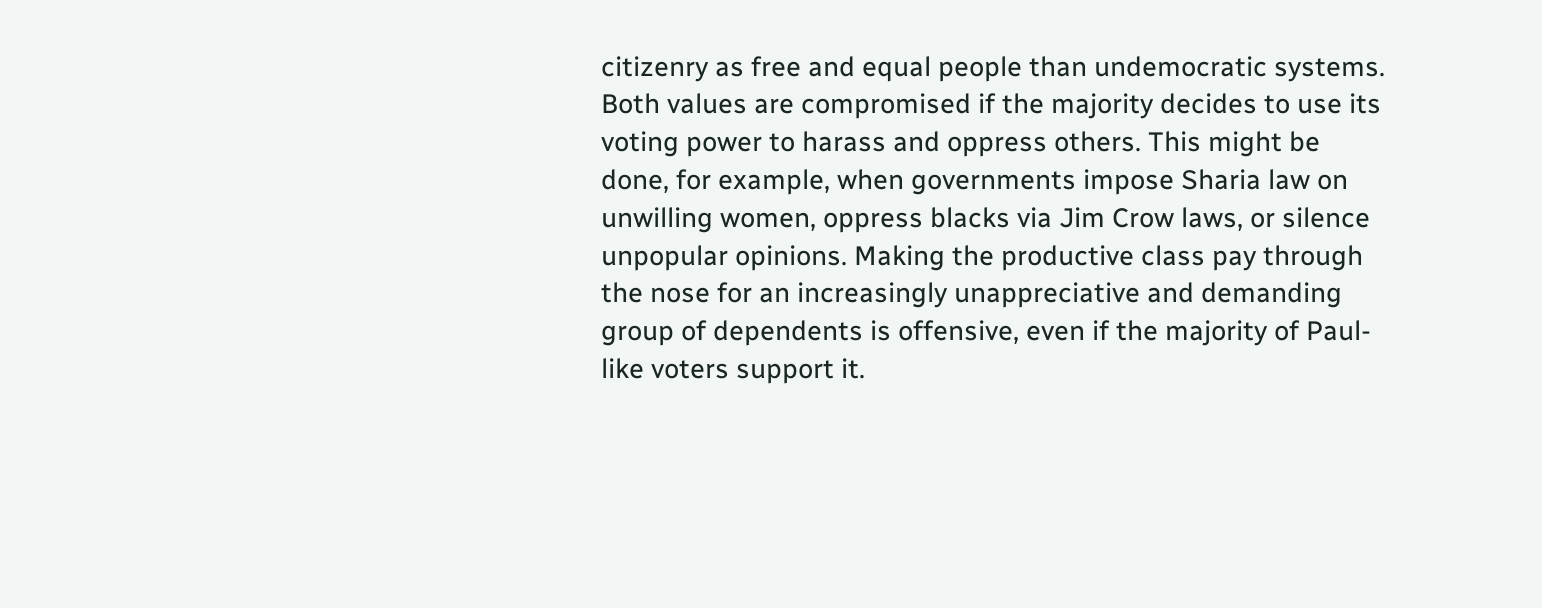citizenry as free and equal people than undemocratic systems. Both values are compromised if the majority decides to use its voting power to harass and oppress others. This might be done, for example, when governments impose Sharia law on unwilling women, oppress blacks via Jim Crow laws, or silence unpopular opinions. Making the productive class pay through the nose for an increasingly unappreciative and demanding group of dependents is offensive, even if the majority of Paul-like voters support it.